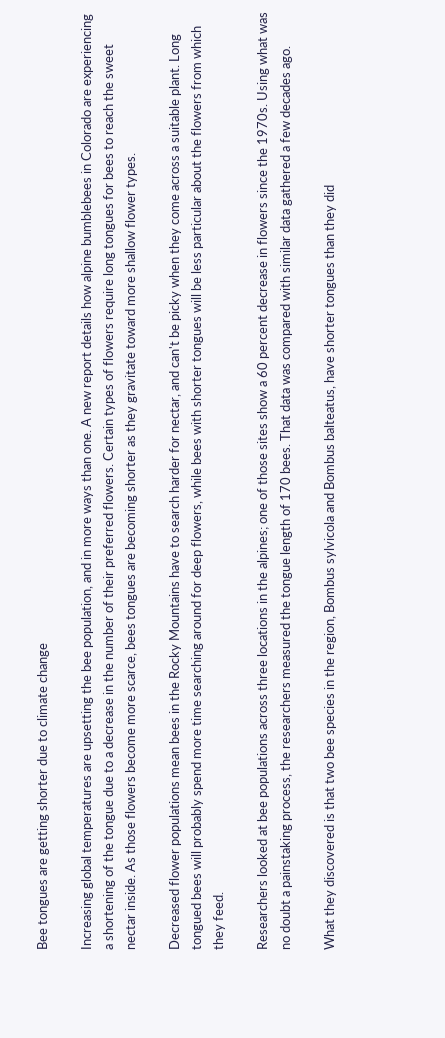Bee tongues are getting shorter due to climate change

Increasing global temperatures are upsetting the bee population, and in more ways than one. A new report details how alpine bumblebees in Colorado are experiencing a shortening of the tongue due to a decrease in the number of their preferred flowers. Certain types of flowers require long tongues for bees to reach the sweet nectar inside. As those flowers become more scarce, bees tongues are becoming shorter as they gravitate toward more shallow flower types.

Decreased flower populations mean bees in the Rocky Mountains have to search harder for nectar, and can't be picky when they come across a suitable plant. Long tongued bees will probably spend more time searching around for deep flowers, while bees with shorter tongues will be less particular about the flowers from which they feed.

Researchers looked at bee populations across three locations in the alpines; one of those sites show a 60 percent decrease in flowers since the 1970s. Using what was no doubt a painstaking process, the researchers measured the tongue length of 170 bees. That data was compared with similar data gathered a few decades ago.

What they discovered is that two bee species in the region, Bombus sylvicola and Bombus balteatus, have shorter tongues than they did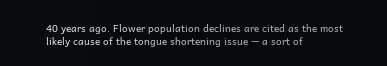40 years ago. Flower population declines are cited as the most likely cause of the tongue shortening issue — a sort of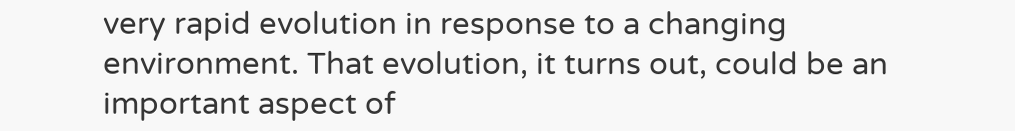very rapid evolution in response to a changing environment. That evolution, it turns out, could be an important aspect of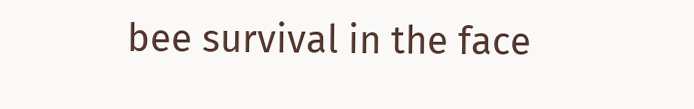bee survival in the face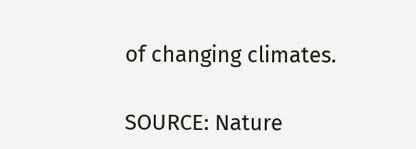of changing climates.

SOURCE: Nature